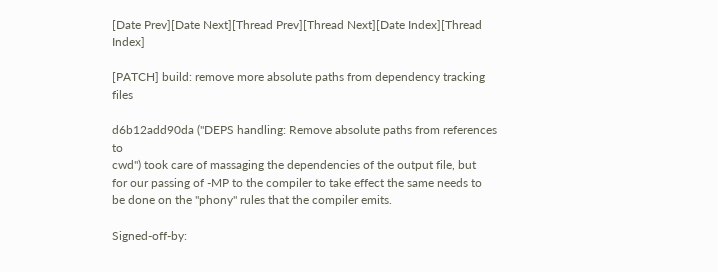[Date Prev][Date Next][Thread Prev][Thread Next][Date Index][Thread Index]

[PATCH] build: remove more absolute paths from dependency tracking files

d6b12add90da ("DEPS handling: Remove absolute paths from references to
cwd") took care of massaging the dependencies of the output file, but
for our passing of -MP to the compiler to take effect the same needs to
be done on the "phony" rules that the compiler emits.

Signed-off-by: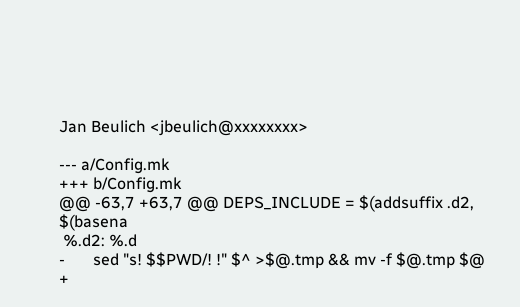Jan Beulich <jbeulich@xxxxxxxx>

--- a/Config.mk
+++ b/Config.mk
@@ -63,7 +63,7 @@ DEPS_INCLUDE = $(addsuffix .d2, $(basena
 %.d2: %.d
-       sed "s! $$PWD/! !" $^ >$@.tmp && mv -f $@.tmp $@
+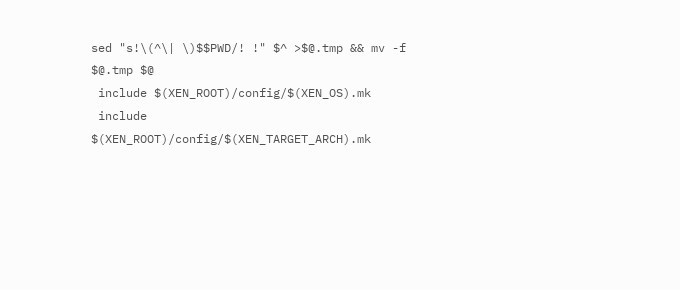sed "s!\(^\| \)$$PWD/! !" $^ >$@.tmp && mv -f $@.tmp $@
 include $(XEN_ROOT)/config/$(XEN_OS).mk
 include $(XEN_ROOT)/config/$(XEN_TARGET_ARCH).mk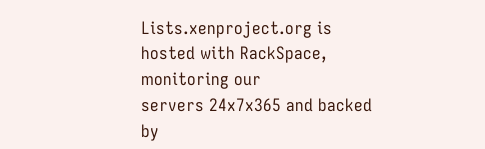Lists.xenproject.org is hosted with RackSpace, monitoring our
servers 24x7x365 and backed by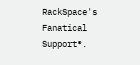RackSpace's Fanatical Support®.